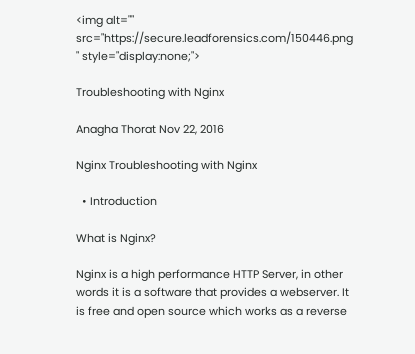<img alt="" src="https://secure.leadforensics.com/150446.png " style="display:none;">

Troubleshooting with Nginx

Anagha Thorat Nov 22, 2016

Nginx Troubleshooting with Nginx

  • Introduction

What is Nginx?

Nginx is a high performance HTTP Server, in other words it is a software that provides a webserver. It is free and open source which works as a reverse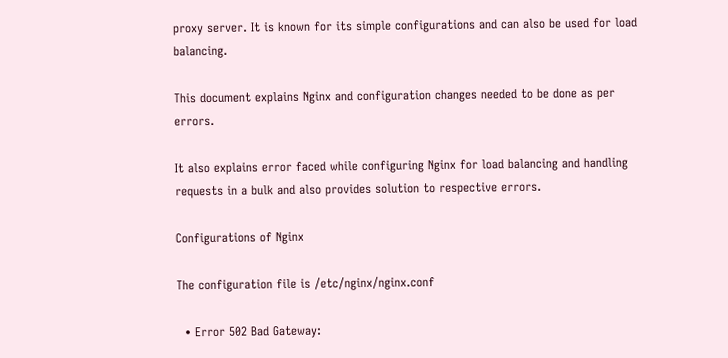proxy server. It is known for its simple configurations and can also be used for load balancing.

This document explains Nginx and configuration changes needed to be done as per errors.

It also explains error faced while configuring Nginx for load balancing and handling requests in a bulk and also provides solution to respective errors.

Configurations of Nginx

The configuration file is /etc/nginx/nginx.conf

  • Error 502 Bad Gateway: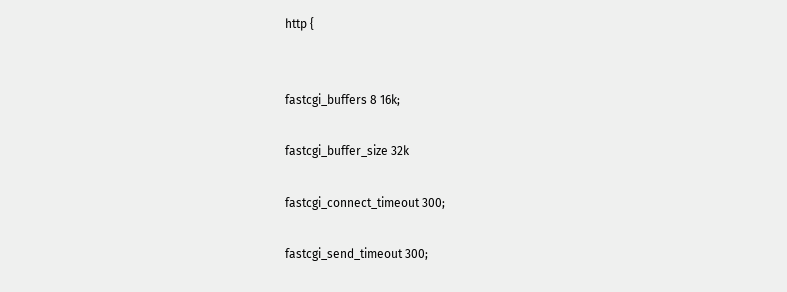http {


fastcgi_buffers 8 16k;

fastcgi_buffer_size 32k

fastcgi_connect_timeout 300;

fastcgi_send_timeout 300;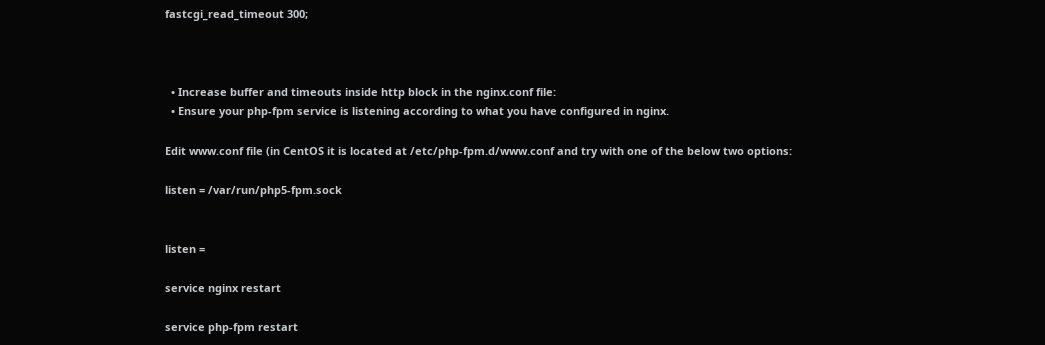fastcgi_read_timeout 300;



  • Increase buffer and timeouts inside http block in the nginx.conf file:
  • Ensure your php-fpm service is listening according to what you have configured in nginx.

Edit www.conf file (in CentOS it is located at /etc/php-fpm.d/www.conf and try with one of the below two options:

listen = /var/run/php5-fpm.sock


listen =

service nginx restart

service php-fpm restart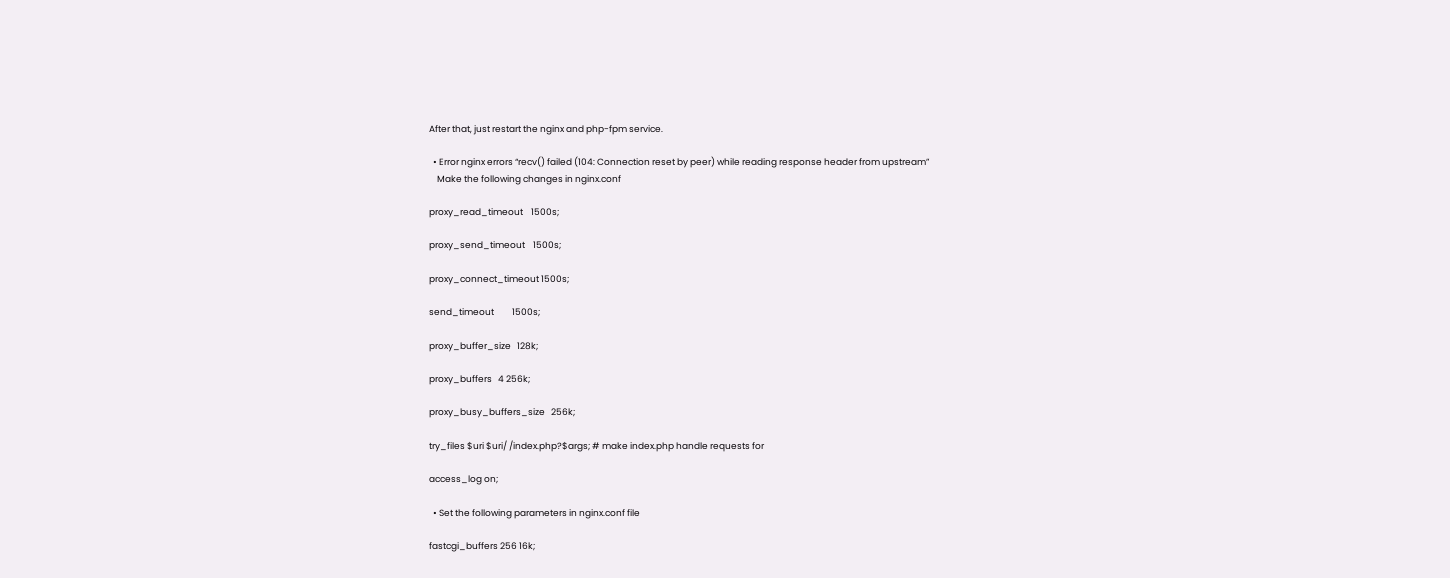After that, just restart the nginx and php-fpm service.

  • Error nginx errors “recv() failed (104: Connection reset by peer) while reading response header from upstream”
    Make the following changes in nginx.conf

proxy_read_timeout    1500s;

proxy_send_timeout    1500s;

proxy_connect_timeout 1500s;

send_timeout         1500s;

proxy_buffer_size   128k;

proxy_buffers   4 256k;

proxy_busy_buffers_size   256k;

try_files $uri $uri/ /index.php?$args; # make index.php handle requests for

access_log on;

  • Set the following parameters in nginx.conf file

fastcgi_buffers 256 16k;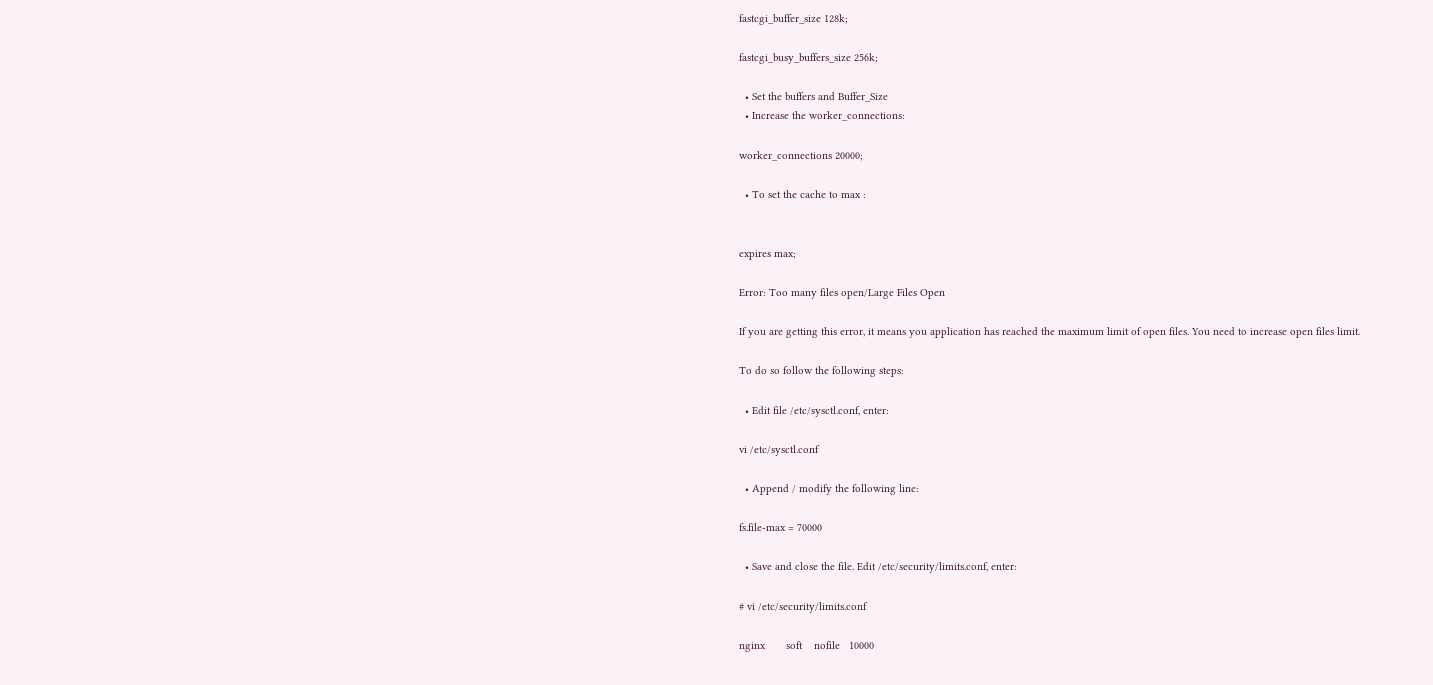fastcgi_buffer_size 128k;

fastcgi_busy_buffers_size 256k;

  • Set the buffers and Buffer_Size
  • Increase the worker_connections:

worker_connections 20000;

  • To set the cache to max :


expires max;

Error: Too many files open/Large Files Open

If you are getting this error, it means you application has reached the maximum limit of open files. You need to increase open files limit.

To do so follow the following steps:

  • Edit file /etc/sysctl.conf, enter:

vi /etc/sysctl.conf

  • Append / modify the following line:

fs.file-max = 70000

  • Save and close the file. Edit /etc/security/limits.conf, enter:

# vi /etc/security/limits.conf

nginx       soft    nofile   10000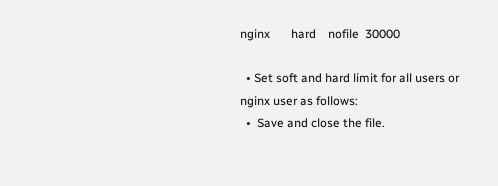nginx       hard    nofile  30000

  • Set soft and hard limit for all users or nginx user as follows:
  •  Save and close the file.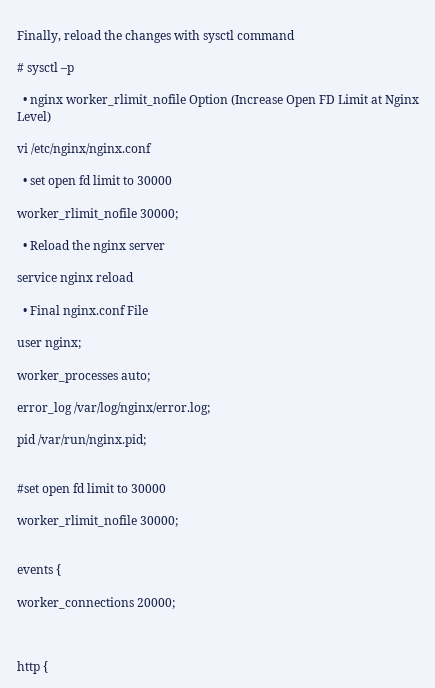Finally, reload the changes with sysctl command

# sysctl –p

  • nginx worker_rlimit_nofile Option (Increase Open FD Limit at Nginx Level)

vi /etc/nginx/nginx.conf

  • set open fd limit to 30000

worker_rlimit_nofile 30000;

  • Reload the nginx server

service nginx reload

  • Final nginx.conf File

user nginx;

worker_processes auto;

error_log /var/log/nginx/error.log;

pid /var/run/nginx.pid;


#set open fd limit to 30000

worker_rlimit_nofile 30000;


events {

worker_connections 20000;



http {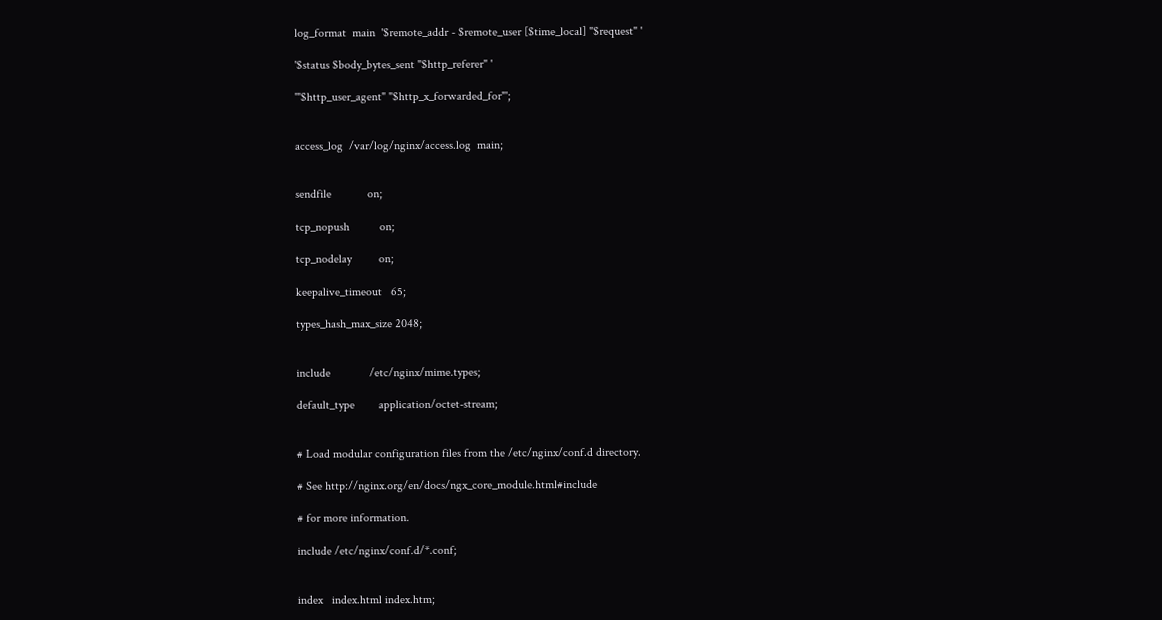log_format  main  '$remote_addr - $remote_user [$time_local] "$request" '

'$status $body_bytes_sent "$http_referer" '

'"$http_user_agent" "$http_x_forwarded_for"';


access_log  /var/log/nginx/access.log  main;


sendfile            on;

tcp_nopush          on;

tcp_nodelay         on;

keepalive_timeout   65;

types_hash_max_size 2048;


include             /etc/nginx/mime.types;

default_type        application/octet-stream;


# Load modular configuration files from the /etc/nginx/conf.d directory.

# See http://nginx.org/en/docs/ngx_core_module.html#include

# for more information.

include /etc/nginx/conf.d/*.conf;


index   index.html index.htm;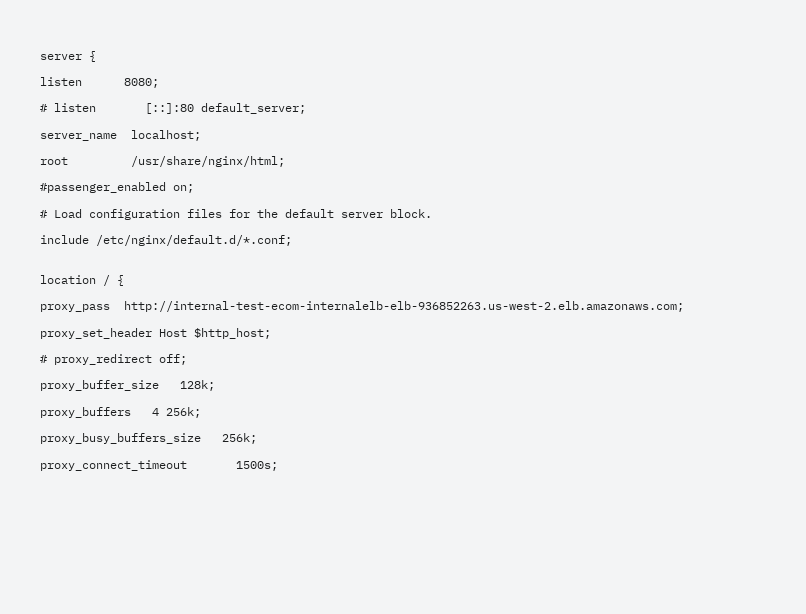server {

listen      8080;

# listen       [::]:80 default_server;

server_name  localhost;

root         /usr/share/nginx/html;

#passenger_enabled on;

# Load configuration files for the default server block.

include /etc/nginx/default.d/*.conf;


location / {

proxy_pass  http://internal-test-ecom-internalelb-elb-936852263.us-west-2.elb.amazonaws.com;

proxy_set_header Host $http_host;

# proxy_redirect off;

proxy_buffer_size   128k;

proxy_buffers   4 256k;

proxy_busy_buffers_size   256k;

proxy_connect_timeout       1500s;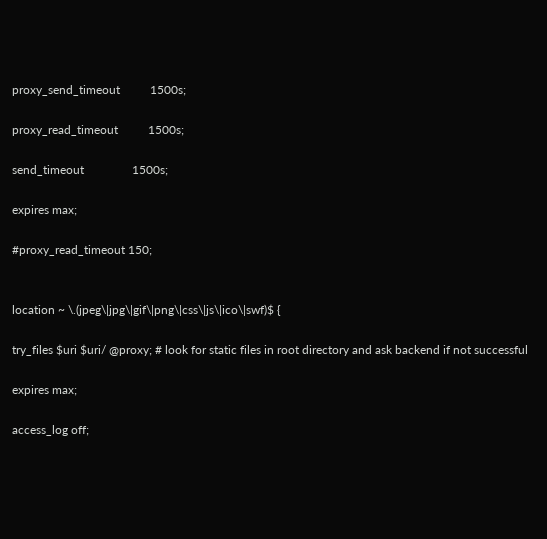proxy_send_timeout          1500s;

proxy_read_timeout          1500s;

send_timeout                1500s;

expires max;

#proxy_read_timeout 150;


location ~ \.(jpeg\|jpg\|gif\|png\|css\|js\|ico\|swf)$ {

try_files $uri $uri/ @proxy; # look for static files in root directory and ask backend if not successful

expires max;

access_log off;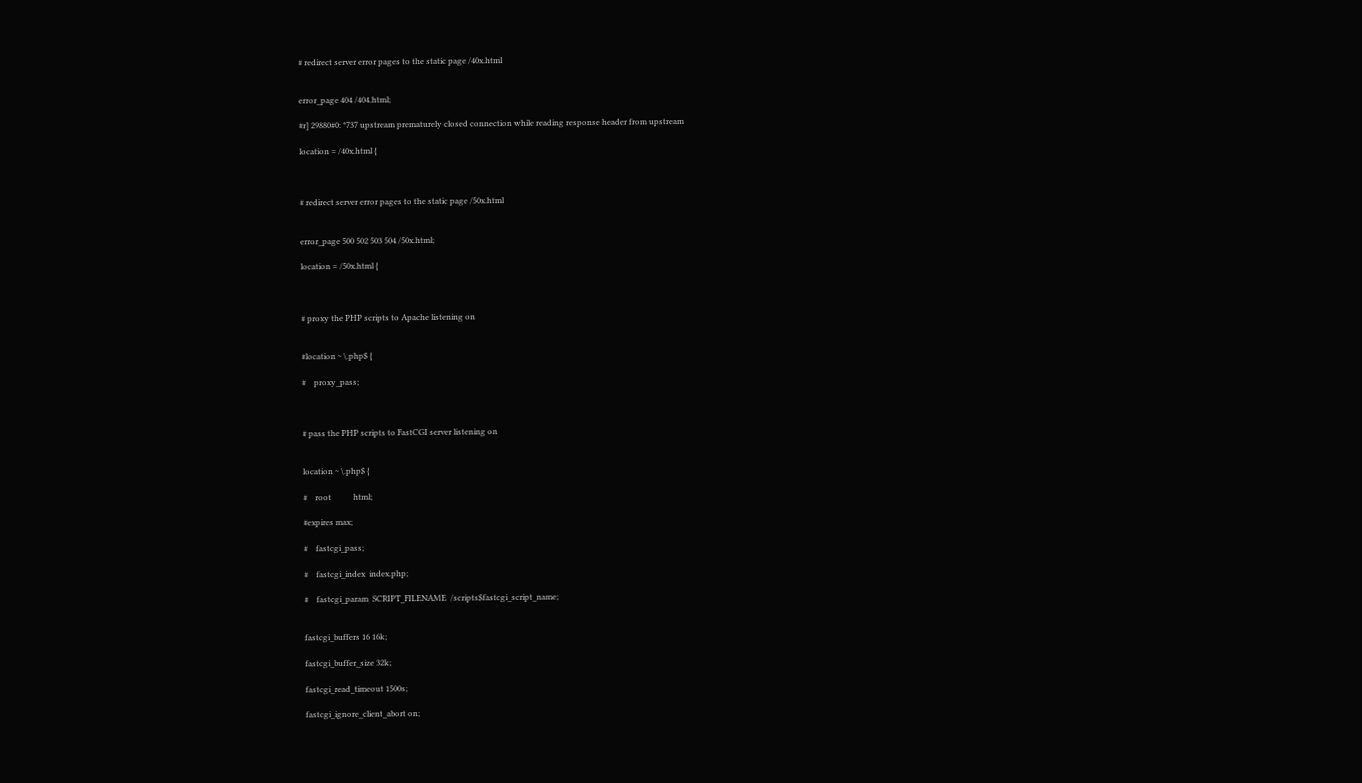# redirect server error pages to the static page /40x.html


error_page 404 /404.html;

#r] 29880#0: *737 upstream prematurely closed connection while reading response header from upstream

location = /40x.html {



# redirect server error pages to the static page /50x.html


error_page 500 502 503 504 /50x.html;

location = /50x.html {



# proxy the PHP scripts to Apache listening on


#location ~ \.php$ {

#    proxy_pass;



# pass the PHP scripts to FastCGI server listening on


location ~ \.php$ {

#    root           html;

#expires max;

#    fastcgi_pass;

#    fastcgi_index  index.php;

#    fastcgi_param  SCRIPT_FILENAME  /scripts$fastcgi_script_name;


fastcgi_buffers 16 16k;

fastcgi_buffer_size 32k;

fastcgi_read_timeout 1500s;

fastcgi_ignore_client_abort on;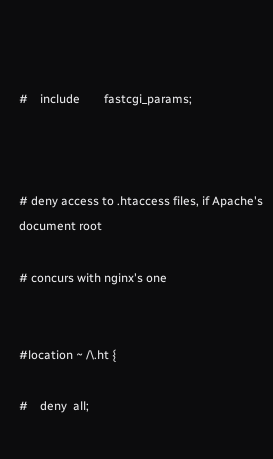#    include        fastcgi_params;



# deny access to .htaccess files, if Apache's document root

# concurs with nginx's one


#location ~ /\.ht {

#    deny  all;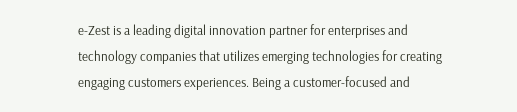e-Zest is a leading digital innovation partner for enterprises and technology companies that utilizes emerging technologies for creating engaging customers experiences. Being a customer-focused and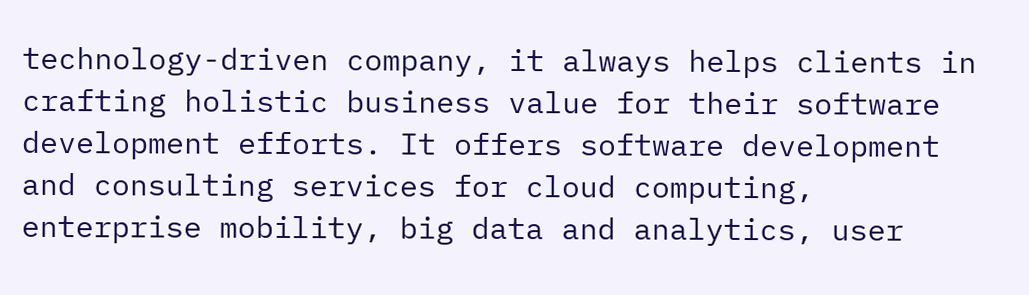technology-driven company, it always helps clients in crafting holistic business value for their software development efforts. It offers software development and consulting services for cloud computing, enterprise mobility, big data and analytics, user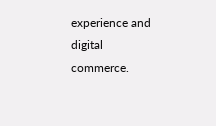experience and digital commerce.